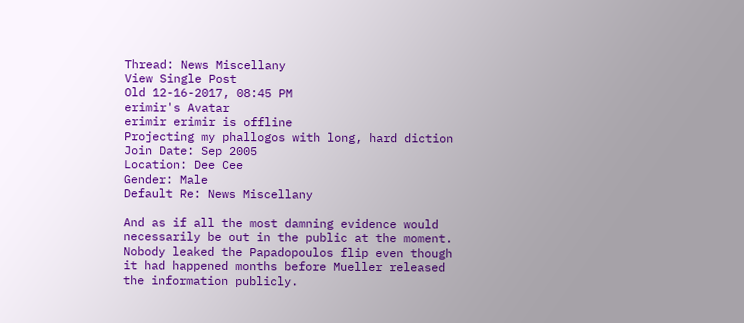Thread: News Miscellany
View Single Post
Old 12-16-2017, 08:45 PM
erimir's Avatar
erimir erimir is offline
Projecting my phallogos with long, hard diction
Join Date: Sep 2005
Location: Dee Cee
Gender: Male
Default Re: News Miscellany

And as if all the most damning evidence would necessarily be out in the public at the moment. Nobody leaked the Papadopoulos flip even though it had happened months before Mueller released the information publicly.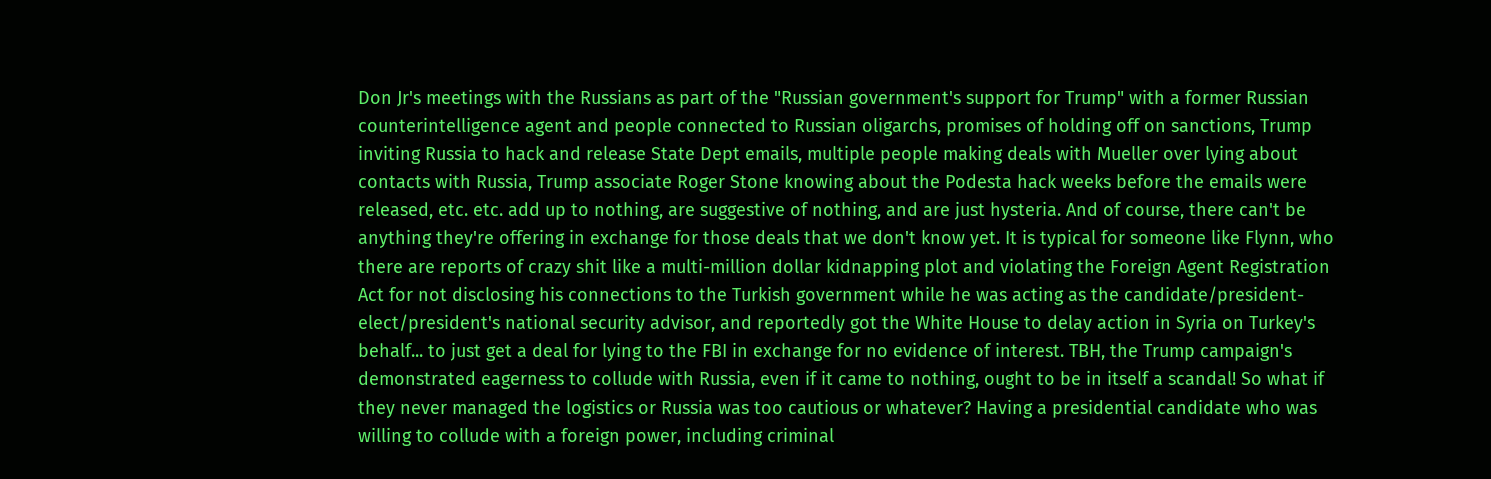Don Jr's meetings with the Russians as part of the "Russian government's support for Trump" with a former Russian counterintelligence agent and people connected to Russian oligarchs, promises of holding off on sanctions, Trump inviting Russia to hack and release State Dept emails, multiple people making deals with Mueller over lying about contacts with Russia, Trump associate Roger Stone knowing about the Podesta hack weeks before the emails were released, etc. etc. add up to nothing, are suggestive of nothing, and are just hysteria. And of course, there can't be anything they're offering in exchange for those deals that we don't know yet. It is typical for someone like Flynn, who there are reports of crazy shit like a multi-million dollar kidnapping plot and violating the Foreign Agent Registration Act for not disclosing his connections to the Turkish government while he was acting as the candidate/president-elect/president's national security advisor, and reportedly got the White House to delay action in Syria on Turkey's behalf... to just get a deal for lying to the FBI in exchange for no evidence of interest. TBH, the Trump campaign's demonstrated eagerness to collude with Russia, even if it came to nothing, ought to be in itself a scandal! So what if they never managed the logistics or Russia was too cautious or whatever? Having a presidential candidate who was willing to collude with a foreign power, including criminal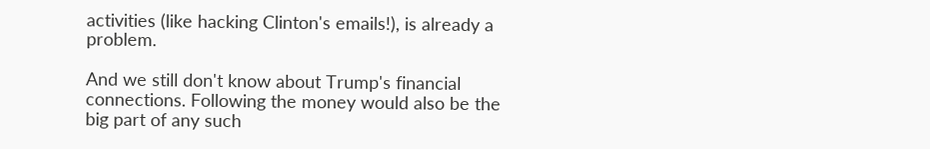activities (like hacking Clinton's emails!), is already a problem.

And we still don't know about Trump's financial connections. Following the money would also be the big part of any such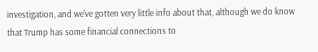investigation, and we've gotten very little info about that, although we do know that Trump has some financial connections to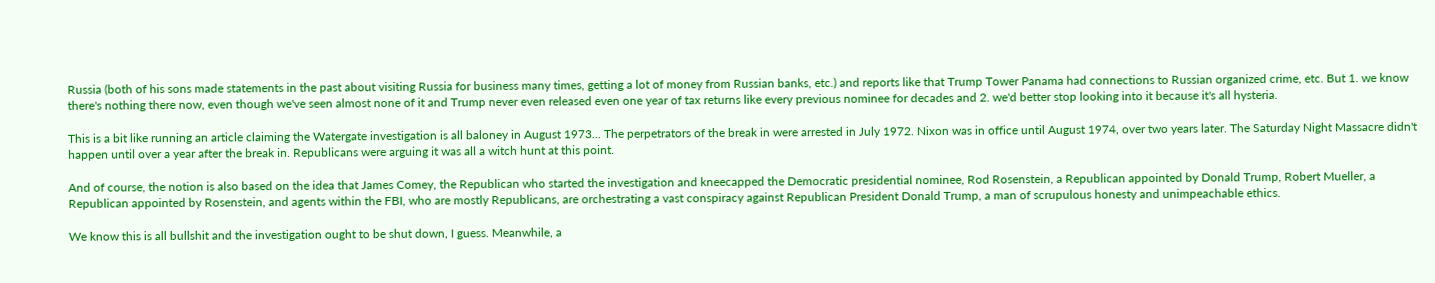Russia (both of his sons made statements in the past about visiting Russia for business many times, getting a lot of money from Russian banks, etc.) and reports like that Trump Tower Panama had connections to Russian organized crime, etc. But 1. we know there's nothing there now, even though we've seen almost none of it and Trump never even released even one year of tax returns like every previous nominee for decades and 2. we'd better stop looking into it because it's all hysteria.

This is a bit like running an article claiming the Watergate investigation is all baloney in August 1973... The perpetrators of the break in were arrested in July 1972. Nixon was in office until August 1974, over two years later. The Saturday Night Massacre didn't happen until over a year after the break in. Republicans were arguing it was all a witch hunt at this point.

And of course, the notion is also based on the idea that James Comey, the Republican who started the investigation and kneecapped the Democratic presidential nominee, Rod Rosenstein, a Republican appointed by Donald Trump, Robert Mueller, a Republican appointed by Rosenstein, and agents within the FBI, who are mostly Republicans, are orchestrating a vast conspiracy against Republican President Donald Trump, a man of scrupulous honesty and unimpeachable ethics.

We know this is all bullshit and the investigation ought to be shut down, I guess. Meanwhile, a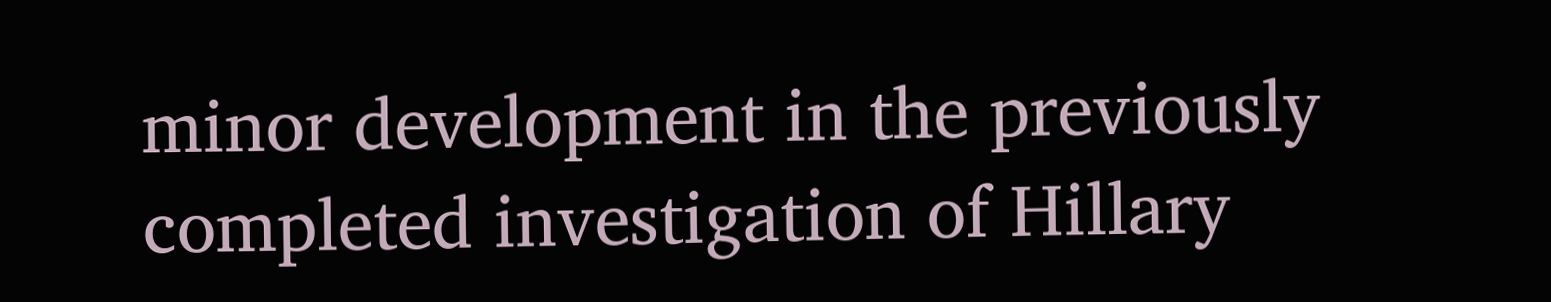minor development in the previously completed investigation of Hillary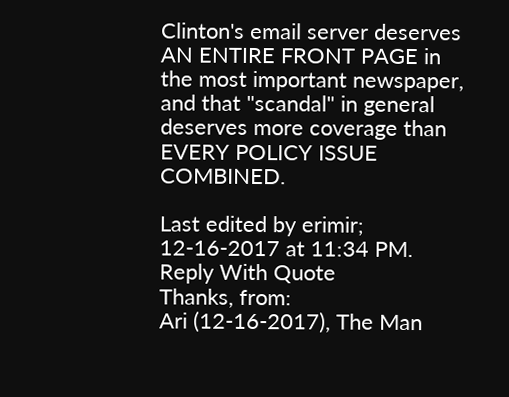Clinton's email server deserves AN ENTIRE FRONT PAGE in the most important newspaper, and that "scandal" in general deserves more coverage than EVERY POLICY ISSUE COMBINED.

Last edited by erimir; 12-16-2017 at 11:34 PM.
Reply With Quote
Thanks, from:
Ari (12-16-2017), The Man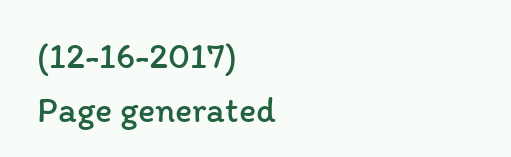(12-16-2017)
Page generated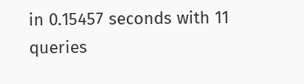in 0.15457 seconds with 11 queries